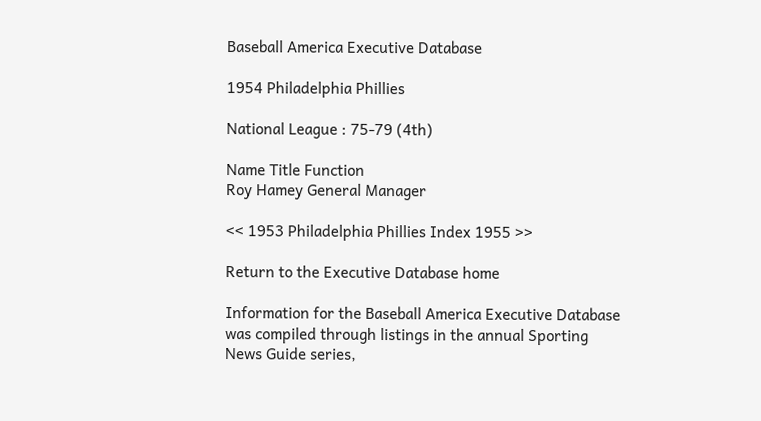Baseball America Executive Database

1954 Philadelphia Phillies

National League : 75-79 (4th)

Name Title Function
Roy Hamey General Manager

<< 1953 Philadelphia Phillies Index 1955 >>

Return to the Executive Database home

Information for the Baseball America Executive Database was compiled through listings in the annual Sporting News Guide series,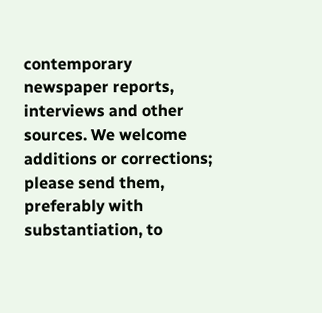contemporary newspaper reports, interviews and other sources. We welcome additions or corrections; please send them, preferably with substantiation, to